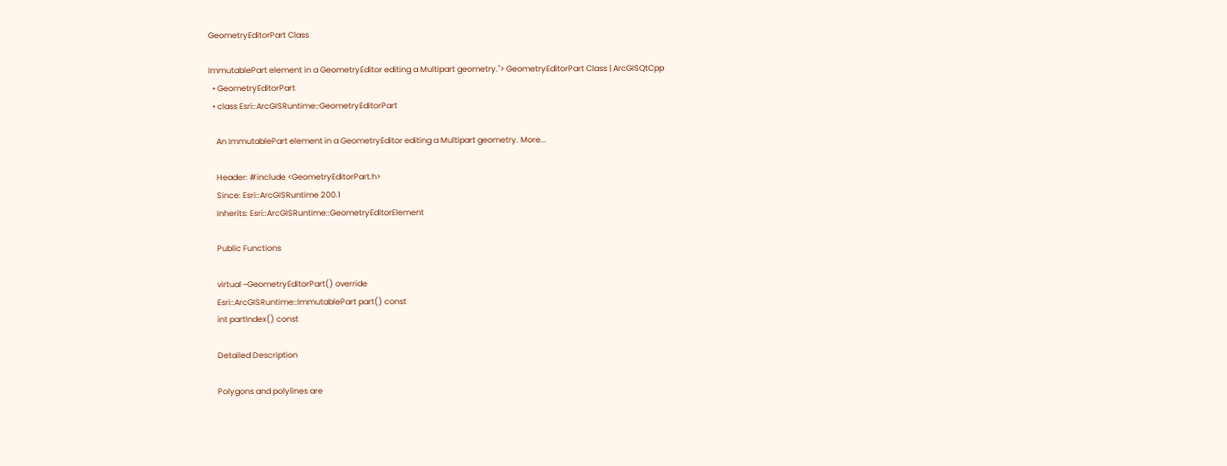GeometryEditorPart Class

ImmutablePart element in a GeometryEditor editing a Multipart geometry."> GeometryEditorPart Class | ArcGISQtCpp
  • GeometryEditorPart
  • class Esri::ArcGISRuntime::GeometryEditorPart

    An ImmutablePart element in a GeometryEditor editing a Multipart geometry. More...

    Header: #include <GeometryEditorPart.h>
    Since: Esri::ArcGISRuntime 200.1
    Inherits: Esri::ArcGISRuntime::GeometryEditorElement

    Public Functions

    virtual ~GeometryEditorPart() override
    Esri::ArcGISRuntime::ImmutablePart part() const
    int partIndex() const

    Detailed Description

    Polygons and polylines are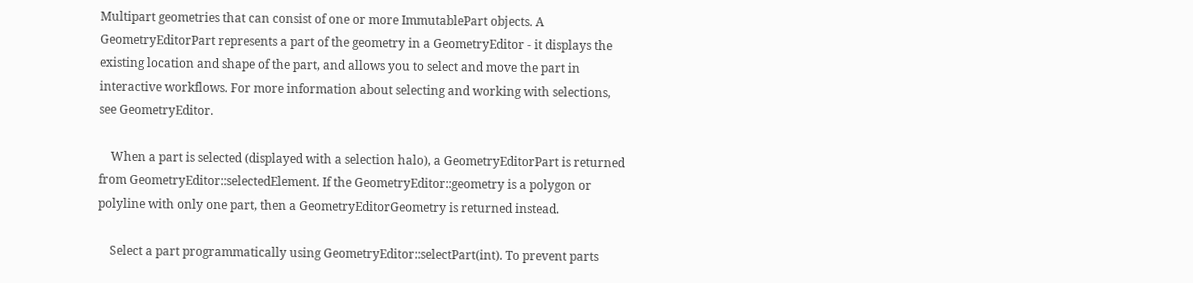Multipart geometries that can consist of one or more ImmutablePart objects. A GeometryEditorPart represents a part of the geometry in a GeometryEditor - it displays the existing location and shape of the part, and allows you to select and move the part in interactive workflows. For more information about selecting and working with selections, see GeometryEditor.

    When a part is selected (displayed with a selection halo), a GeometryEditorPart is returned from GeometryEditor::selectedElement. If the GeometryEditor::geometry is a polygon or polyline with only one part, then a GeometryEditorGeometry is returned instead.

    Select a part programmatically using GeometryEditor::selectPart(int). To prevent parts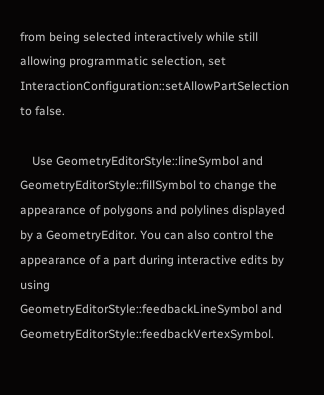from being selected interactively while still allowing programmatic selection, set InteractionConfiguration::setAllowPartSelection to false.

    Use GeometryEditorStyle::lineSymbol and GeometryEditorStyle::fillSymbol to change the appearance of polygons and polylines displayed by a GeometryEditor. You can also control the appearance of a part during interactive edits by using GeometryEditorStyle::feedbackLineSymbol and GeometryEditorStyle::feedbackVertexSymbol.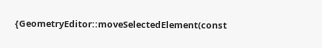{GeometryEditor::moveSelectedElement(const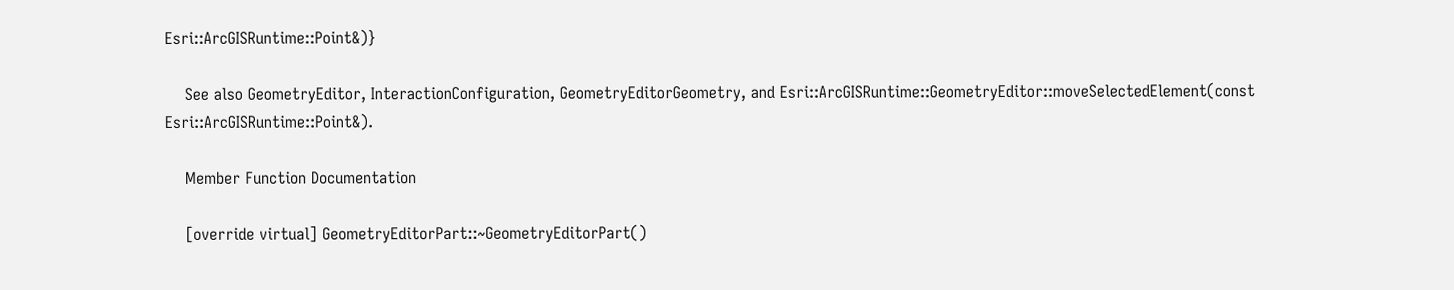Esri::ArcGISRuntime::Point&)}

    See also GeometryEditor, InteractionConfiguration, GeometryEditorGeometry, and Esri::ArcGISRuntime::GeometryEditor::moveSelectedElement(const Esri::ArcGISRuntime::Point&).

    Member Function Documentation

    [override virtual] GeometryEditorPart::~GeometryEditorPart()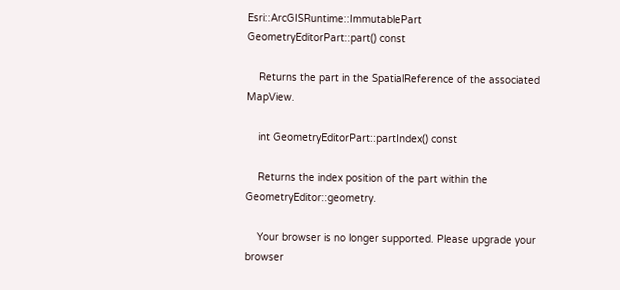Esri::ArcGISRuntime::ImmutablePart GeometryEditorPart::part() const

    Returns the part in the SpatialReference of the associated MapView.

    int GeometryEditorPart::partIndex() const

    Returns the index position of the part within the GeometryEditor::geometry.

    Your browser is no longer supported. Please upgrade your browser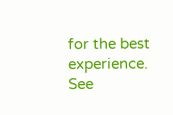for the best experience. See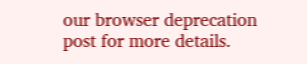our browser deprecation post for more details.